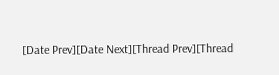[Date Prev][Date Next][Thread Prev][Thread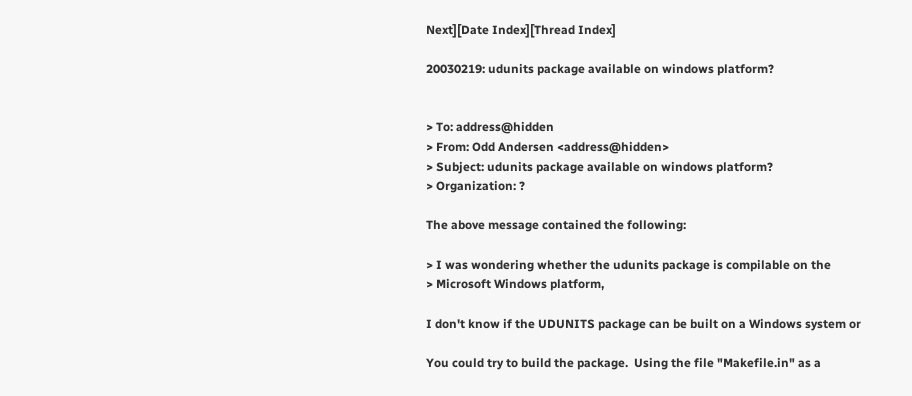Next][Date Index][Thread Index]

20030219: udunits package available on windows platform?


> To: address@hidden
> From: Odd Andersen <address@hidden>
> Subject: udunits package available on windows platform?
> Organization: ?

The above message contained the following:

> I was wondering whether the udunits package is compilable on the
> Microsoft Windows platform,

I don't know if the UDUNITS package can be built on a Windows system or

You could try to build the package.  Using the file "Makefile.in" as a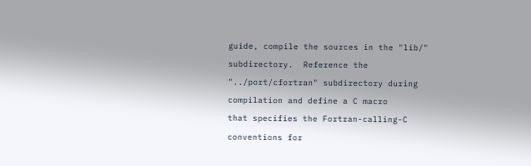guide, compile the sources in the "lib/" subdirectory.  Reference the
"../port/cfortran" subdirectory during compilation and define a C macro
that specifies the Fortran-calling-C conventions for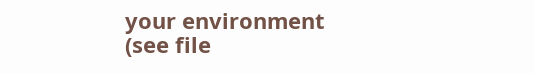your environment
(see file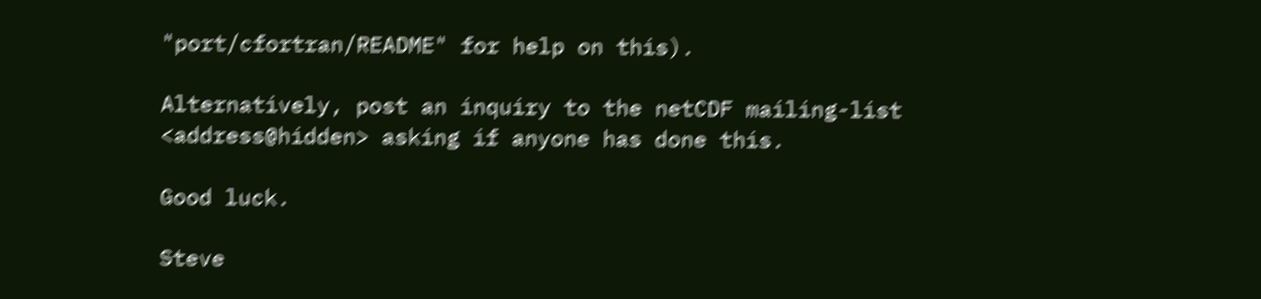"port/cfortran/README" for help on this).

Alternatively, post an inquiry to the netCDF mailing-list
<address@hidden> asking if anyone has done this.

Good luck.

Steve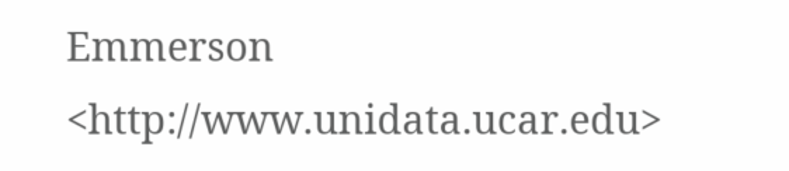Emmerson   <http://www.unidata.ucar.edu>